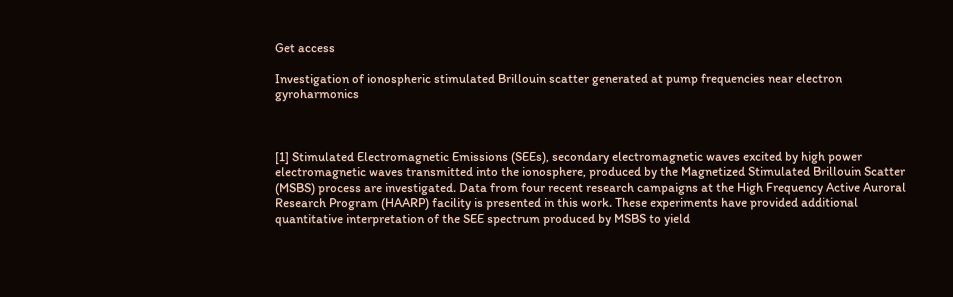Get access

Investigation of ionospheric stimulated Brillouin scatter generated at pump frequencies near electron gyroharmonics



[1] Stimulated Electromagnetic Emissions (SEEs), secondary electromagnetic waves excited by high power electromagnetic waves transmitted into the ionosphere, produced by the Magnetized Stimulated Brillouin Scatter (MSBS) process are investigated. Data from four recent research campaigns at the High Frequency Active Auroral Research Program (HAARP) facility is presented in this work. These experiments have provided additional quantitative interpretation of the SEE spectrum produced by MSBS to yield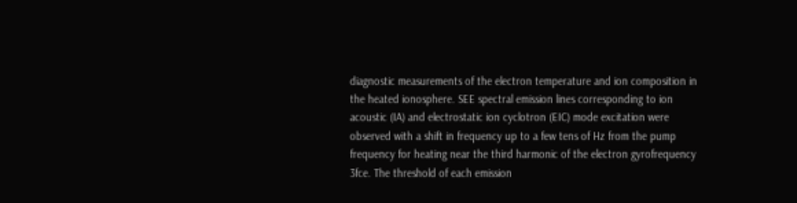diagnostic measurements of the electron temperature and ion composition in the heated ionosphere. SEE spectral emission lines corresponding to ion acoustic (IA) and electrostatic ion cyclotron (EIC) mode excitation were observed with a shift in frequency up to a few tens of Hz from the pump frequency for heating near the third harmonic of the electron gyrofrequency 3fce. The threshold of each emission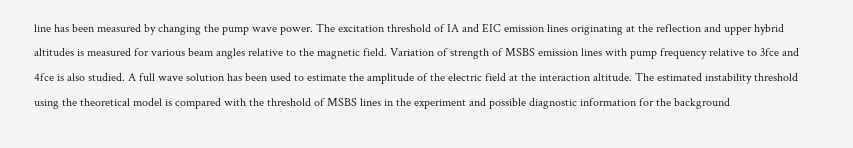line has been measured by changing the pump wave power. The excitation threshold of IA and EIC emission lines originating at the reflection and upper hybrid altitudes is measured for various beam angles relative to the magnetic field. Variation of strength of MSBS emission lines with pump frequency relative to 3fce and 4fce is also studied. A full wave solution has been used to estimate the amplitude of the electric field at the interaction altitude. The estimated instability threshold using the theoretical model is compared with the threshold of MSBS lines in the experiment and possible diagnostic information for the background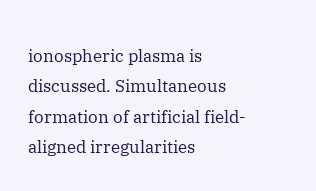ionospheric plasma is discussed. Simultaneous formation of artificial field-aligned irregularities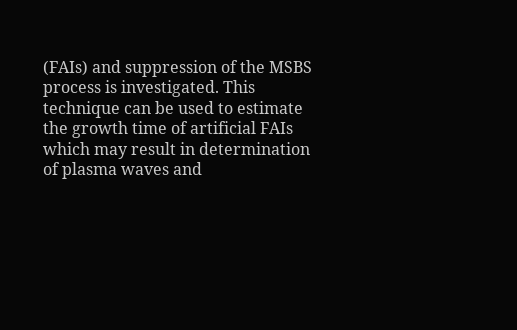(FAIs) and suppression of the MSBS process is investigated. This technique can be used to estimate the growth time of artificial FAIs which may result in determination of plasma waves and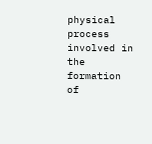physical process involved in the formation of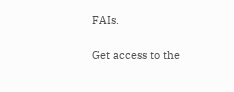FAIs.

Get access to the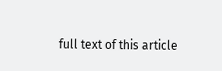full text of this article